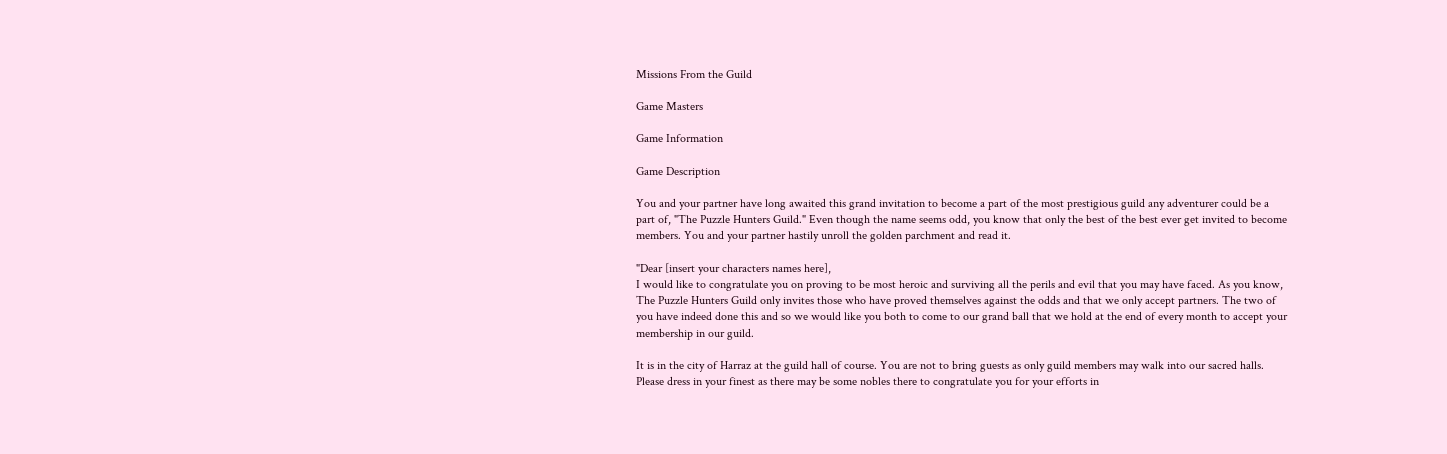Missions From the Guild

Game Masters

Game Information

Game Description

You and your partner have long awaited this grand invitation to become a part of the most prestigious guild any adventurer could be a part of, "The Puzzle Hunters Guild." Even though the name seems odd, you know that only the best of the best ever get invited to become members. You and your partner hastily unroll the golden parchment and read it.

"Dear [insert your characters names here],
I would like to congratulate you on proving to be most heroic and surviving all the perils and evil that you may have faced. As you know, The Puzzle Hunters Guild only invites those who have proved themselves against the odds and that we only accept partners. The two of you have indeed done this and so we would like you both to come to our grand ball that we hold at the end of every month to accept your membership in our guild.

It is in the city of Harraz at the guild hall of course. You are not to bring guests as only guild members may walk into our sacred halls. Please dress in your finest as there may be some nobles there to congratulate you for your efforts in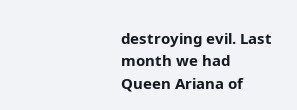destroying evil. Last month we had Queen Ariana of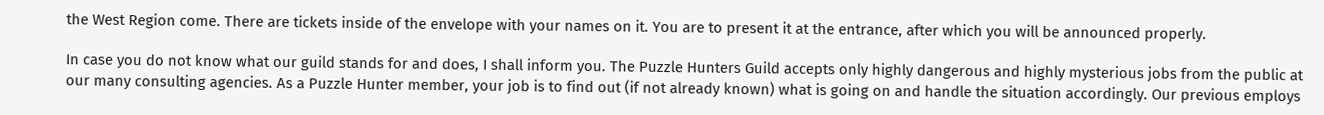the West Region come. There are tickets inside of the envelope with your names on it. You are to present it at the entrance, after which you will be announced properly.

In case you do not know what our guild stands for and does, I shall inform you. The Puzzle Hunters Guild accepts only highly dangerous and highly mysterious jobs from the public at our many consulting agencies. As a Puzzle Hunter member, your job is to find out (if not already known) what is going on and handle the situation accordingly. Our previous employs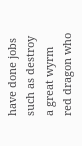have done jobs such as destroy a great wyrm red dragon who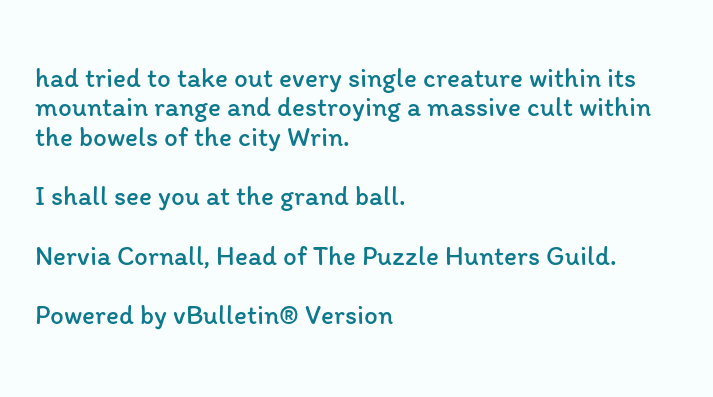had tried to take out every single creature within its mountain range and destroying a massive cult within the bowels of the city Wrin.

I shall see you at the grand ball.

Nervia Cornall, Head of The Puzzle Hunters Guild.

Powered by vBulletin® Version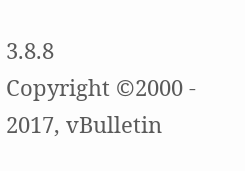3.8.8
Copyright ©2000 - 2017, vBulletin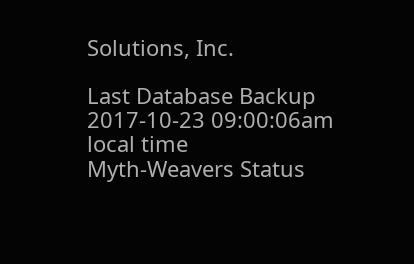Solutions, Inc.

Last Database Backup 2017-10-23 09:00:06am local time
Myth-Weavers Status